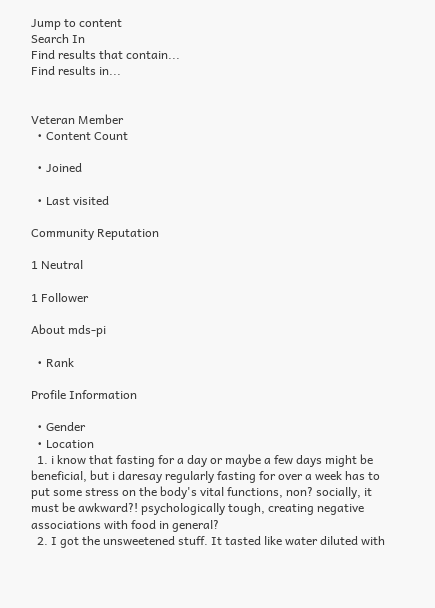Jump to content
Search In
Find results that contain...
Find results in...


Veteran Member
  • Content Count

  • Joined

  • Last visited

Community Reputation

1 Neutral

1 Follower

About mds-pi

  • Rank

Profile Information

  • Gender
  • Location
  1. i know that fasting for a day or maybe a few days might be beneficial, but i daresay regularly fasting for over a week has to put some stress on the body's vital functions, non? socially, it must be awkward?! psychologically tough, creating negative associations with food in general?
  2. I got the unsweetened stuff. It tasted like water diluted with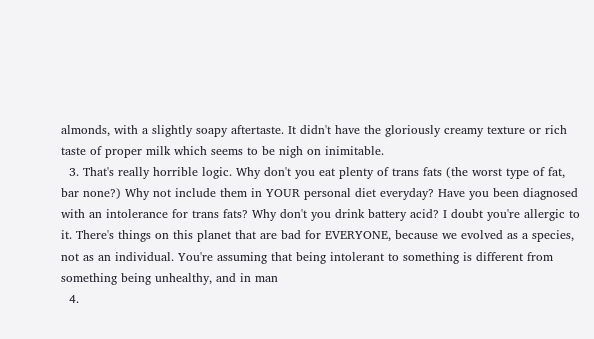almonds, with a slightly soapy aftertaste. It didn't have the gloriously creamy texture or rich taste of proper milk which seems to be nigh on inimitable.
  3. That's really horrible logic. Why don't you eat plenty of trans fats (the worst type of fat, bar none?) Why not include them in YOUR personal diet everyday? Have you been diagnosed with an intolerance for trans fats? Why don't you drink battery acid? I doubt you're allergic to it. There's things on this planet that are bad for EVERYONE, because we evolved as a species, not as an individual. You're assuming that being intolerant to something is different from something being unhealthy, and in man
  4.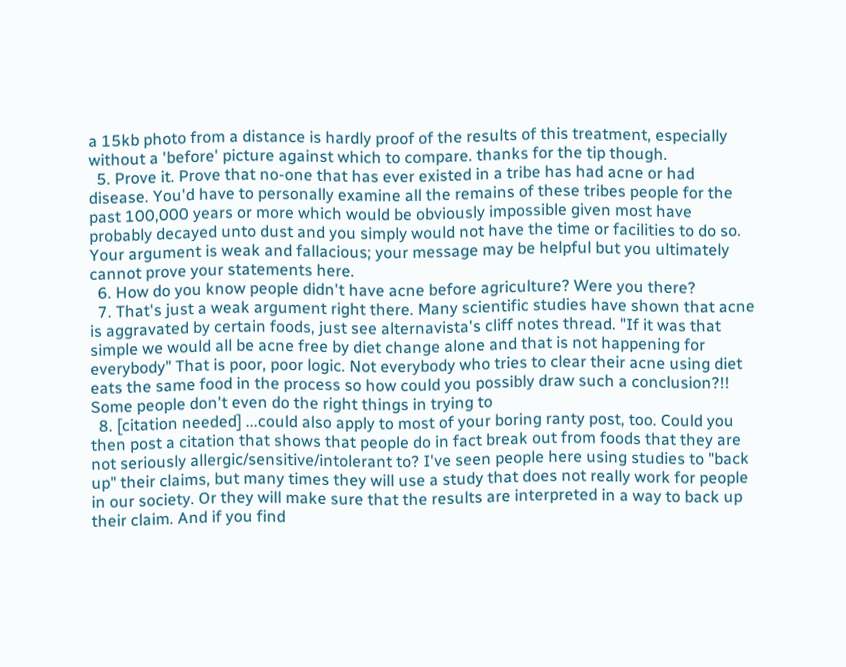a 15kb photo from a distance is hardly proof of the results of this treatment, especially without a 'before' picture against which to compare. thanks for the tip though.
  5. Prove it. Prove that no-one that has ever existed in a tribe has had acne or had disease. You'd have to personally examine all the remains of these tribes people for the past 100,000 years or more which would be obviously impossible given most have probably decayed unto dust and you simply would not have the time or facilities to do so. Your argument is weak and fallacious; your message may be helpful but you ultimately cannot prove your statements here.
  6. How do you know people didn't have acne before agriculture? Were you there?
  7. That's just a weak argument right there. Many scientific studies have shown that acne is aggravated by certain foods, just see alternavista's cliff notes thread. "If it was that simple we would all be acne free by diet change alone and that is not happening for everybody" That is poor, poor logic. Not everybody who tries to clear their acne using diet eats the same food in the process so how could you possibly draw such a conclusion?!! Some people don't even do the right things in trying to
  8. [citation needed] ...could also apply to most of your boring ranty post, too. Could you then post a citation that shows that people do in fact break out from foods that they are not seriously allergic/sensitive/intolerant to? I've seen people here using studies to "back up" their claims, but many times they will use a study that does not really work for people in our society. Or they will make sure that the results are interpreted in a way to back up their claim. And if you find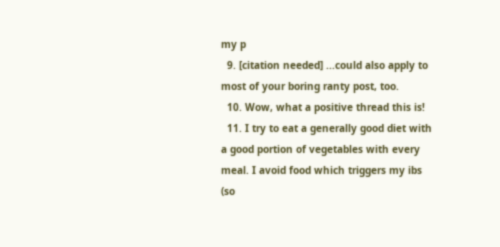my p
  9. [citation needed] ...could also apply to most of your boring ranty post, too.
  10. Wow, what a positive thread this is!
  11. I try to eat a generally good diet with a good portion of vegetables with every meal. I avoid food which triggers my ibs (so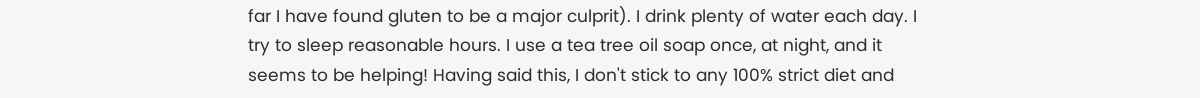far I have found gluten to be a major culprit). I drink plenty of water each day. I try to sleep reasonable hours. I use a tea tree oil soap once, at night, and it seems to be helping! Having said this, I don't stick to any 100% strict diet and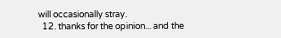will occasionally stray.
  12. thanks for the opinion... and the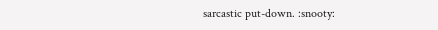sarcastic put-down. :snooty: